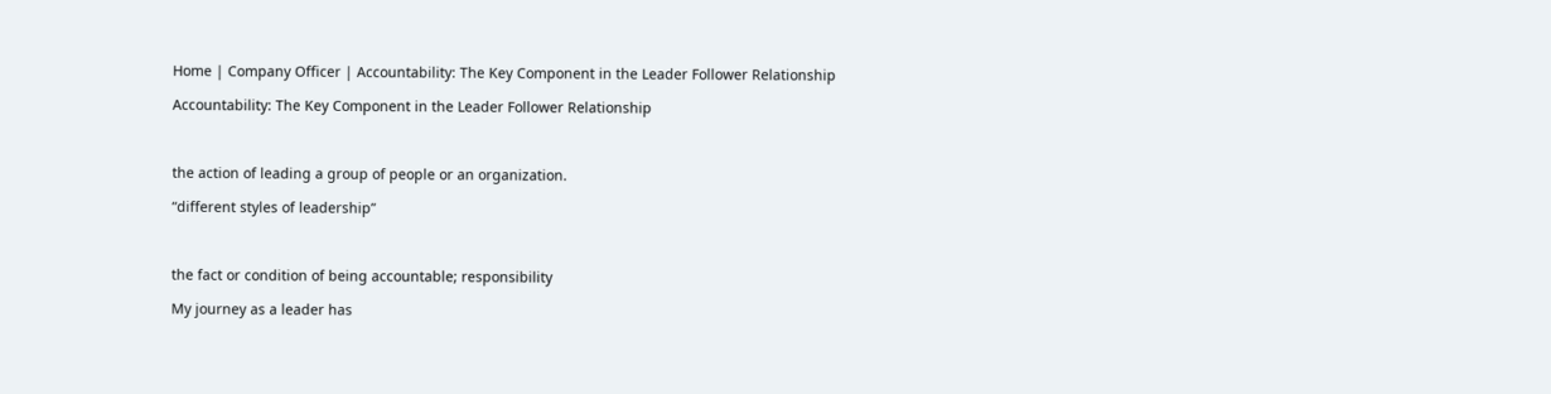Home | Company Officer | Accountability: The Key Component in the Leader Follower Relationship

Accountability: The Key Component in the Leader Follower Relationship



the action of leading a group of people or an organization.

“different styles of leadership”



the fact or condition of being accountable; responsibility

My journey as a leader has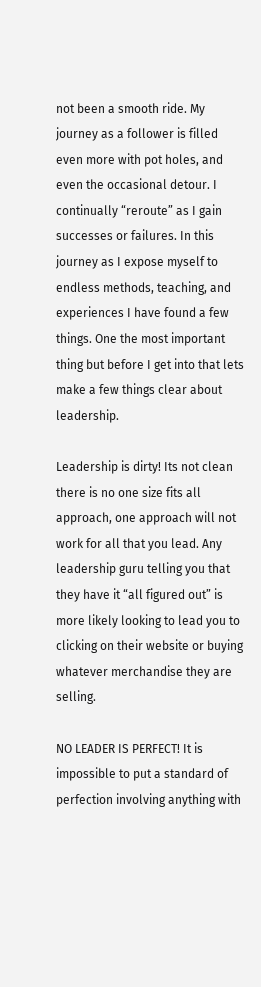not been a smooth ride. My journey as a follower is filled even more with pot holes, and even the occasional detour. I continually “reroute” as I gain successes or failures. In this journey as I expose myself to endless methods, teaching, and experiences I have found a few things. One the most important thing but before I get into that lets make a few things clear about leadership.

Leadership is dirty! Its not clean there is no one size fits all approach, one approach will not work for all that you lead. Any leadership guru telling you that they have it “all figured out” is more likely looking to lead you to clicking on their website or buying whatever merchandise they are selling.

NO LEADER IS PERFECT! It is impossible to put a standard of perfection involving anything with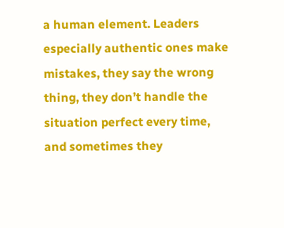a human element. Leaders especially authentic ones make mistakes, they say the wrong thing, they don’t handle the situation perfect every time, and sometimes they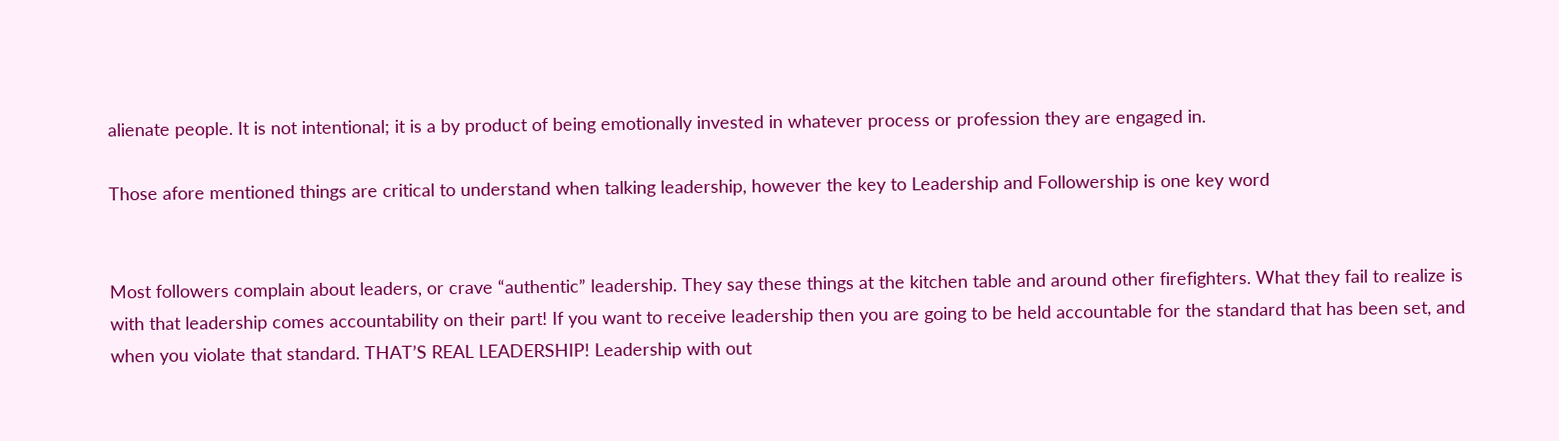alienate people. It is not intentional; it is a by product of being emotionally invested in whatever process or profession they are engaged in.

Those afore mentioned things are critical to understand when talking leadership, however the key to Leadership and Followership is one key word


Most followers complain about leaders, or crave “authentic” leadership. They say these things at the kitchen table and around other firefighters. What they fail to realize is with that leadership comes accountability on their part! If you want to receive leadership then you are going to be held accountable for the standard that has been set, and when you violate that standard. THAT’S REAL LEADERSHIP! Leadership with out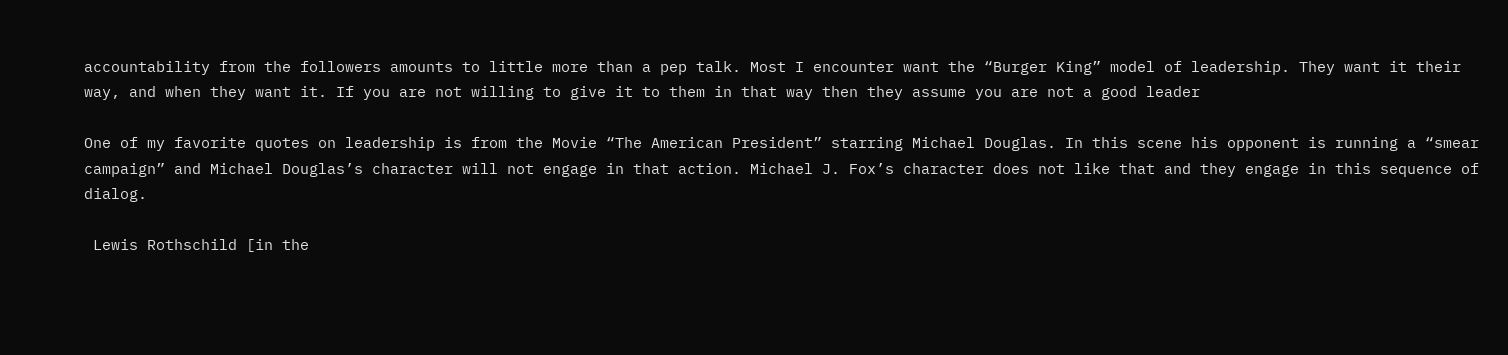accountability from the followers amounts to little more than a pep talk. Most I encounter want the “Burger King” model of leadership. They want it their way, and when they want it. If you are not willing to give it to them in that way then they assume you are not a good leader

One of my favorite quotes on leadership is from the Movie “The American President” starring Michael Douglas. In this scene his opponent is running a “smear campaign” and Michael Douglas’s character will not engage in that action. Michael J. Fox’s character does not like that and they engage in this sequence of dialog.

 Lewis Rothschild [in the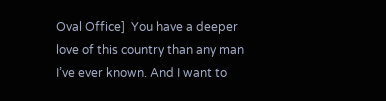Oval Office]  You have a deeper love of this country than any man I’ve ever known. And I want to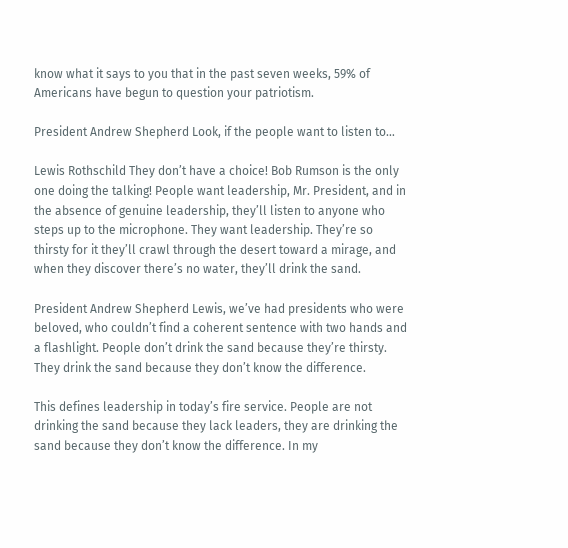know what it says to you that in the past seven weeks, 59% of Americans have begun to question your patriotism.

President Andrew Shepherd Look, if the people want to listen to…

Lewis Rothschild They don’t have a choice! Bob Rumson is the only one doing the talking! People want leadership, Mr. President, and in the absence of genuine leadership, they’ll listen to anyone who steps up to the microphone. They want leadership. They’re so thirsty for it they’ll crawl through the desert toward a mirage, and when they discover there’s no water, they’ll drink the sand.

President Andrew Shepherd Lewis, we’ve had presidents who were beloved, who couldn’t find a coherent sentence with two hands and a flashlight. People don’t drink the sand because they’re thirsty. They drink the sand because they don’t know the difference.

This defines leadership in today’s fire service. People are not drinking the sand because they lack leaders, they are drinking the sand because they don’t know the difference. In my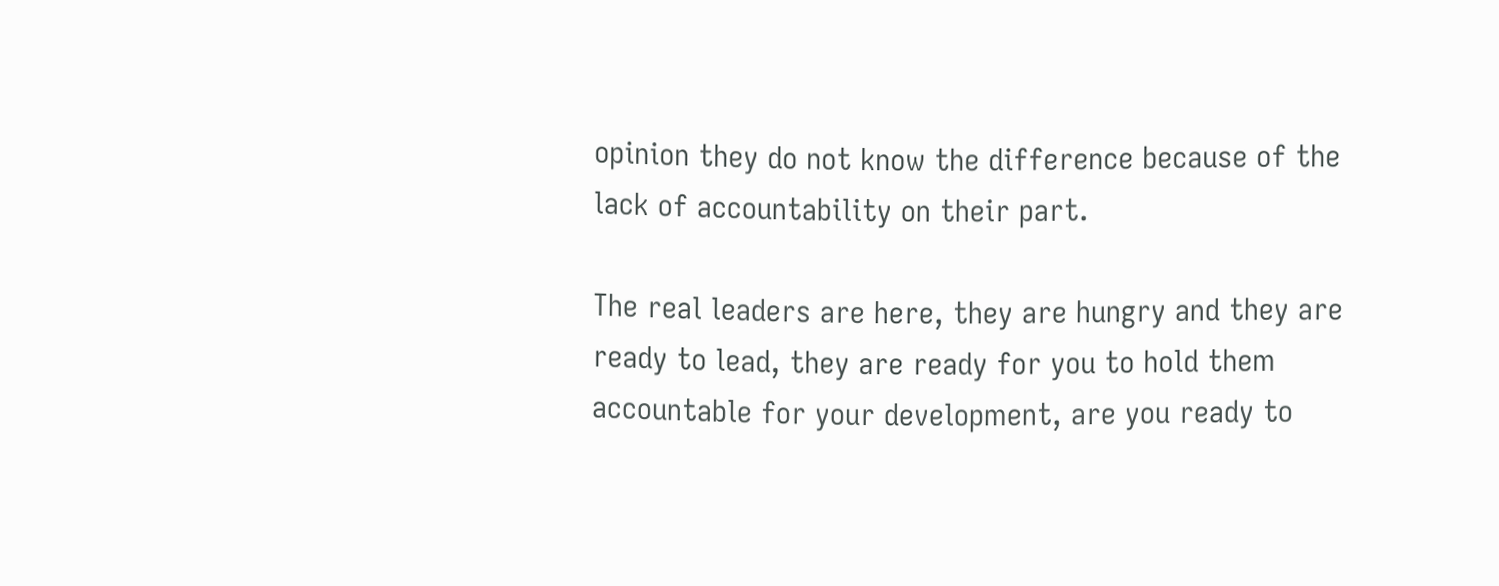opinion they do not know the difference because of the lack of accountability on their part.

The real leaders are here, they are hungry and they are ready to lead, they are ready for you to hold them accountable for your development, are you ready to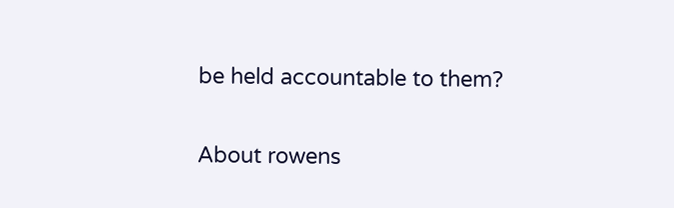be held accountable to them?

About rowens